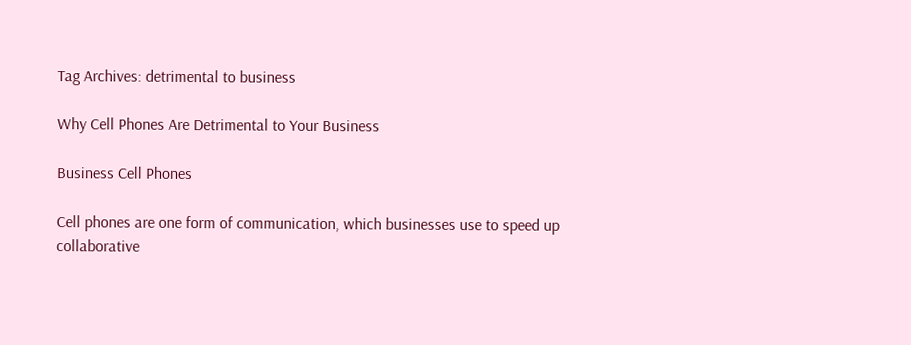Tag Archives: detrimental to business

Why Cell Phones Are Detrimental to Your Business

Business Cell Phones

Cell phones are one form of communication, which businesses use to speed up collaborative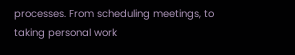processes. From scheduling meetings, to taking personal work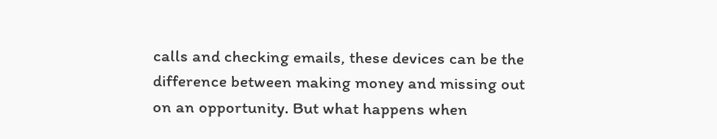calls and checking emails, these devices can be the difference between making money and missing out on an opportunity. But what happens when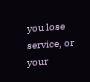you lose service, or your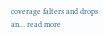coverage falters and drops an… read more